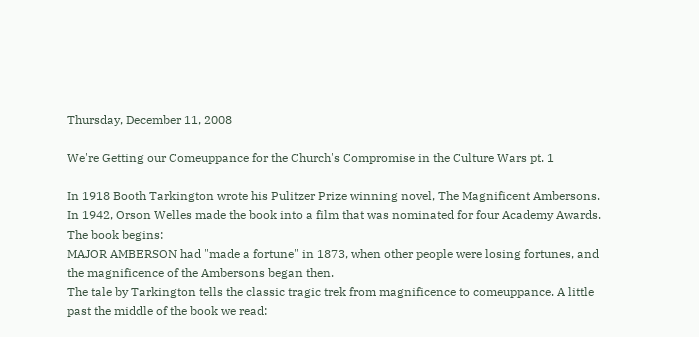Thursday, December 11, 2008

We're Getting our Comeuppance for the Church's Compromise in the Culture Wars pt. 1

In 1918 Booth Tarkington wrote his Pulitzer Prize winning novel, The Magnificent Ambersons. In 1942, Orson Welles made the book into a film that was nominated for four Academy Awards. The book begins:
MAJOR AMBERSON had "made a fortune" in 1873, when other people were losing fortunes, and the magnificence of the Ambersons began then.
The tale by Tarkington tells the classic tragic trek from magnificence to comeuppance. A little past the middle of the book we read: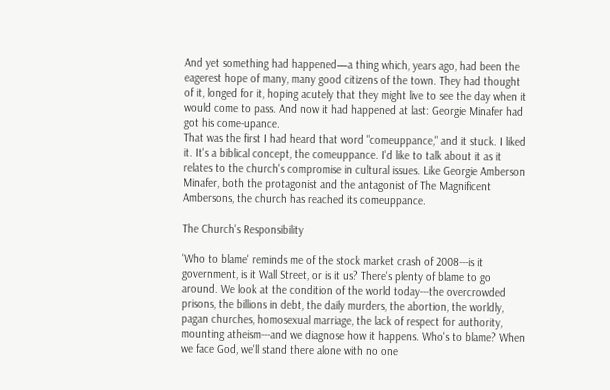And yet something had happened—a thing which, years ago, had been the eagerest hope of many, many good citizens of the town. They had thought of it, longed for it, hoping acutely that they might live to see the day when it would come to pass. And now it had happened at last: Georgie Minafer had got his come-upance.
That was the first I had heard that word "comeuppance," and it stuck. I liked it. It's a biblical concept, the comeuppance. I'd like to talk about it as it relates to the church's compromise in cultural issues. Like Georgie Amberson Minafer, both the protagonist and the antagonist of The Magnificent Ambersons, the church has reached its comeuppance.

The Church's Responsibility

'Who to blame' reminds me of the stock market crash of 2008---is it government, is it Wall Street, or is it us? There's plenty of blame to go around. We look at the condition of the world today---the overcrowded prisons, the billions in debt, the daily murders, the abortion, the worldly, pagan churches, homosexual marriage, the lack of respect for authority, mounting atheism---and we diagnose how it happens. Who's to blame? When we face God, we'll stand there alone with no one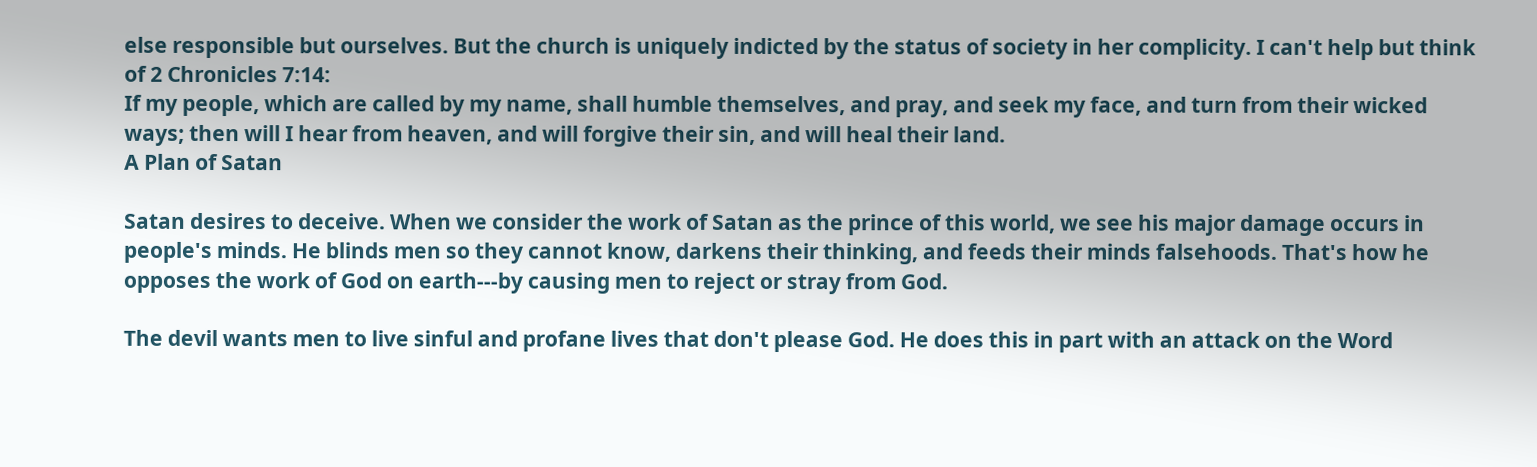else responsible but ourselves. But the church is uniquely indicted by the status of society in her complicity. I can't help but think of 2 Chronicles 7:14:
If my people, which are called by my name, shall humble themselves, and pray, and seek my face, and turn from their wicked ways; then will I hear from heaven, and will forgive their sin, and will heal their land.
A Plan of Satan

Satan desires to deceive. When we consider the work of Satan as the prince of this world, we see his major damage occurs in people's minds. He blinds men so they cannot know, darkens their thinking, and feeds their minds falsehoods. That's how he opposes the work of God on earth---by causing men to reject or stray from God.

The devil wants men to live sinful and profane lives that don't please God. He does this in part with an attack on the Word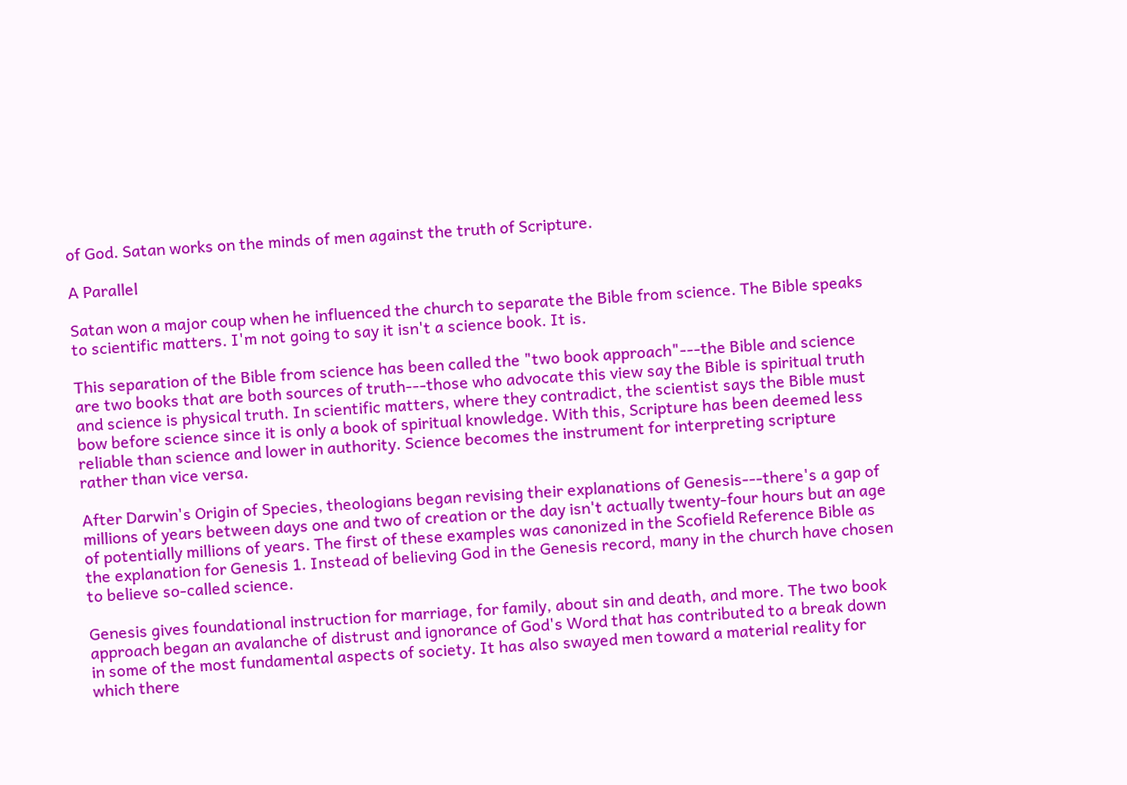of God. Satan works on the minds of men against the truth of Scripture.

A Parallel

Satan won a major coup when he influenced the church to separate the Bible from science. The Bible speaks to scientific matters. I'm not going to say it isn't a science book. It is.

This separation of the Bible from science has been called the "two book approach"---the Bible and science are two books that are both sources of truth---those who advocate this view say the Bible is spiritual truth and science is physical truth. In scientific matters, where they contradict, the scientist says the Bible must bow before science since it is only a book of spiritual knowledge. With this, Scripture has been deemed less reliable than science and lower in authority. Science becomes the instrument for interpreting scripture rather than vice versa.

After Darwin's Origin of Species, theologians began revising their explanations of Genesis---there's a gap of millions of years between days one and two of creation or the day isn't actually twenty-four hours but an age of potentially millions of years. The first of these examples was canonized in the Scofield Reference Bible as the explanation for Genesis 1. Instead of believing God in the Genesis record, many in the church have chosen to believe so-called science.

Genesis gives foundational instruction for marriage, for family, about sin and death, and more. The two book approach began an avalanche of distrust and ignorance of God's Word that has contributed to a break down in some of the most fundamental aspects of society. It has also swayed men toward a material reality for which there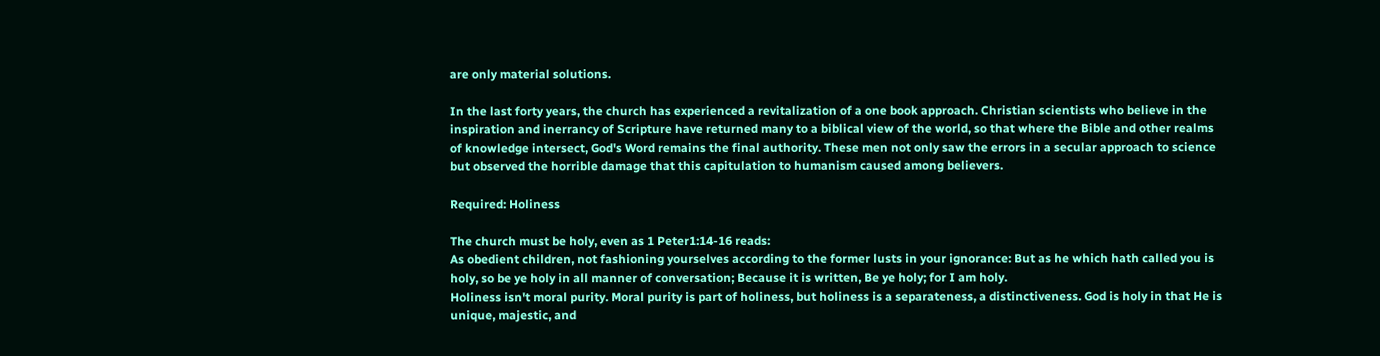are only material solutions.

In the last forty years, the church has experienced a revitalization of a one book approach. Christian scientists who believe in the inspiration and inerrancy of Scripture have returned many to a biblical view of the world, so that where the Bible and other realms of knowledge intersect, God's Word remains the final authority. These men not only saw the errors in a secular approach to science but observed the horrible damage that this capitulation to humanism caused among believers.

Required: Holiness

The church must be holy, even as 1 Peter1:14-16 reads:
As obedient children, not fashioning yourselves according to the former lusts in your ignorance: But as he which hath called you is holy, so be ye holy in all manner of conversation; Because it is written, Be ye holy; for I am holy.
Holiness isn't moral purity. Moral purity is part of holiness, but holiness is a separateness, a distinctiveness. God is holy in that He is unique, majestic, and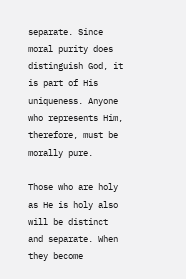separate. Since moral purity does distinguish God, it is part of His uniqueness. Anyone who represents Him, therefore, must be morally pure.

Those who are holy as He is holy also will be distinct and separate. When they become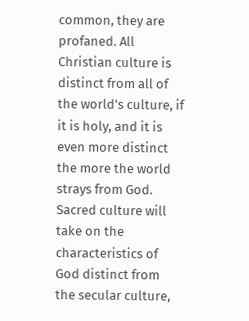common, they are profaned. All Christian culture is distinct from all of the world's culture, if it is holy, and it is even more distinct the more the world strays from God. Sacred culture will take on the characteristics of God distinct from the secular culture,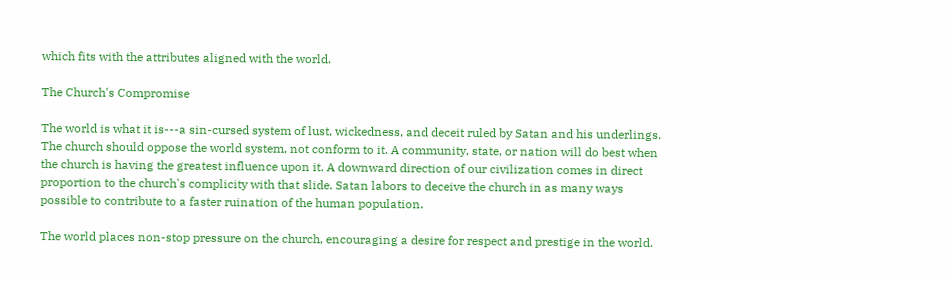which fits with the attributes aligned with the world.

The Church's Compromise

The world is what it is---a sin-cursed system of lust, wickedness, and deceit ruled by Satan and his underlings. The church should oppose the world system, not conform to it. A community, state, or nation will do best when the church is having the greatest influence upon it. A downward direction of our civilization comes in direct proportion to the church's complicity with that slide. Satan labors to deceive the church in as many ways possible to contribute to a faster ruination of the human population.

The world places non-stop pressure on the church, encouraging a desire for respect and prestige in the world.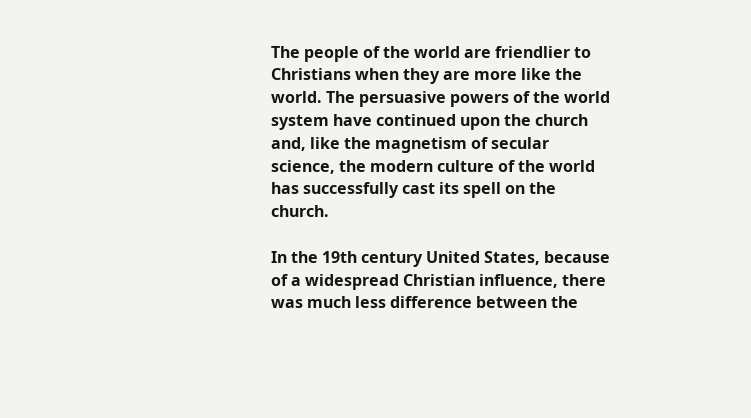The people of the world are friendlier to Christians when they are more like the world. The persuasive powers of the world system have continued upon the church and, like the magnetism of secular science, the modern culture of the world has successfully cast its spell on the church.

In the 19th century United States, because of a widespread Christian influence, there was much less difference between the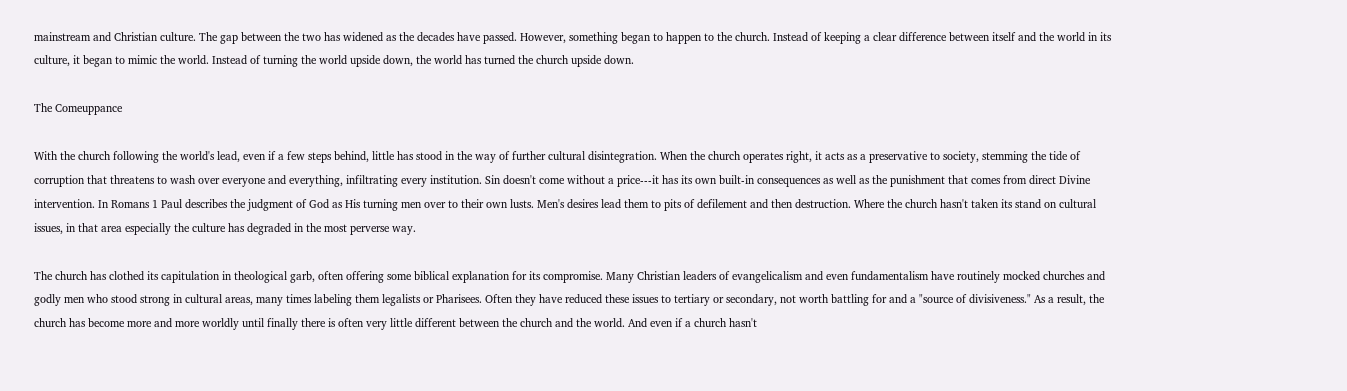mainstream and Christian culture. The gap between the two has widened as the decades have passed. However, something began to happen to the church. Instead of keeping a clear difference between itself and the world in its culture, it began to mimic the world. Instead of turning the world upside down, the world has turned the church upside down.

The Comeuppance

With the church following the world's lead, even if a few steps behind, little has stood in the way of further cultural disintegration. When the church operates right, it acts as a preservative to society, stemming the tide of corruption that threatens to wash over everyone and everything, infiltrating every institution. Sin doesn't come without a price---it has its own built-in consequences as well as the punishment that comes from direct Divine intervention. In Romans 1 Paul describes the judgment of God as His turning men over to their own lusts. Men's desires lead them to pits of defilement and then destruction. Where the church hasn't taken its stand on cultural issues, in that area especially the culture has degraded in the most perverse way.

The church has clothed its capitulation in theological garb, often offering some biblical explanation for its compromise. Many Christian leaders of evangelicalism and even fundamentalism have routinely mocked churches and godly men who stood strong in cultural areas, many times labeling them legalists or Pharisees. Often they have reduced these issues to tertiary or secondary, not worth battling for and a "source of divisiveness." As a result, the church has become more and more worldly until finally there is often very little different between the church and the world. And even if a church hasn't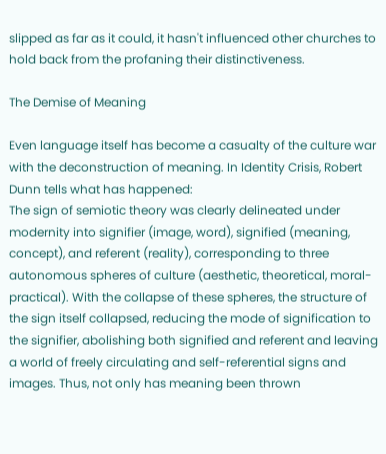slipped as far as it could, it hasn't influenced other churches to hold back from the profaning their distinctiveness.

The Demise of Meaning

Even language itself has become a casualty of the culture war with the deconstruction of meaning. In Identity Crisis, Robert Dunn tells what has happened:
The sign of semiotic theory was clearly delineated under modernity into signifier (image, word), signified (meaning, concept), and referent (reality), corresponding to three autonomous spheres of culture (aesthetic, theoretical, moral-practical). With the collapse of these spheres, the structure of the sign itself collapsed, reducing the mode of signification to the signifier, abolishing both signified and referent and leaving a world of freely circulating and self-referential signs and images. Thus, not only has meaning been thrown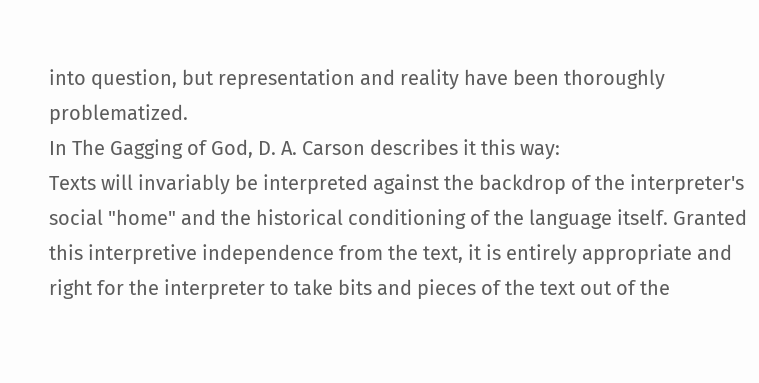into question, but representation and reality have been thoroughly problematized.
In The Gagging of God, D. A. Carson describes it this way:
Texts will invariably be interpreted against the backdrop of the interpreter's social "home" and the historical conditioning of the language itself. Granted this interpretive independence from the text, it is entirely appropriate and right for the interpreter to take bits and pieces of the text out of the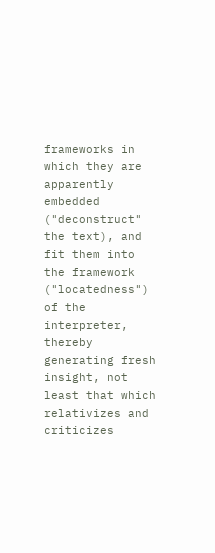frameworks in which they are apparently embedded ("deconstruct" the text), and fit them into the framework ("locatedness") of the interpreter, thereby generating fresh insight, not least that which relativizes and criticizes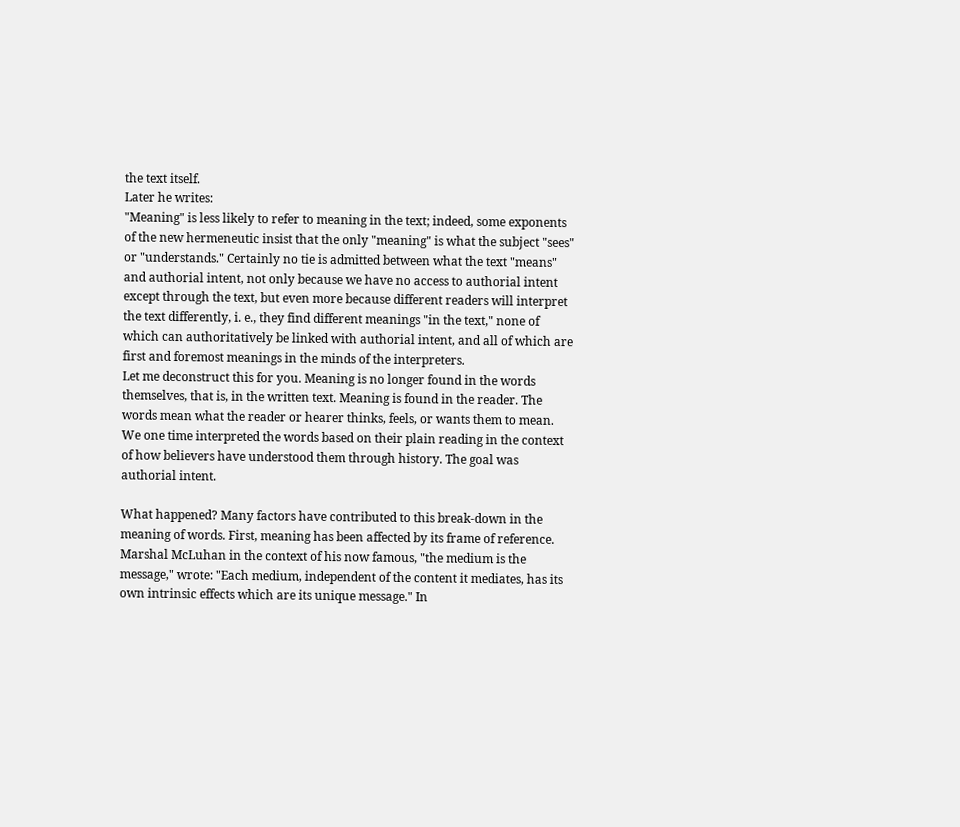the text itself.
Later he writes:
"Meaning" is less likely to refer to meaning in the text; indeed, some exponents of the new hermeneutic insist that the only "meaning" is what the subject "sees" or "understands." Certainly no tie is admitted between what the text "means" and authorial intent, not only because we have no access to authorial intent except through the text, but even more because different readers will interpret the text differently, i. e., they find different meanings "in the text," none of which can authoritatively be linked with authorial intent, and all of which are first and foremost meanings in the minds of the interpreters.
Let me deconstruct this for you. Meaning is no longer found in the words themselves, that is, in the written text. Meaning is found in the reader. The words mean what the reader or hearer thinks, feels, or wants them to mean. We one time interpreted the words based on their plain reading in the context of how believers have understood them through history. The goal was authorial intent.

What happened? Many factors have contributed to this break-down in the meaning of words. First, meaning has been affected by its frame of reference. Marshal McLuhan in the context of his now famous, "the medium is the message," wrote: "Each medium, independent of the content it mediates, has its own intrinsic effects which are its unique message." In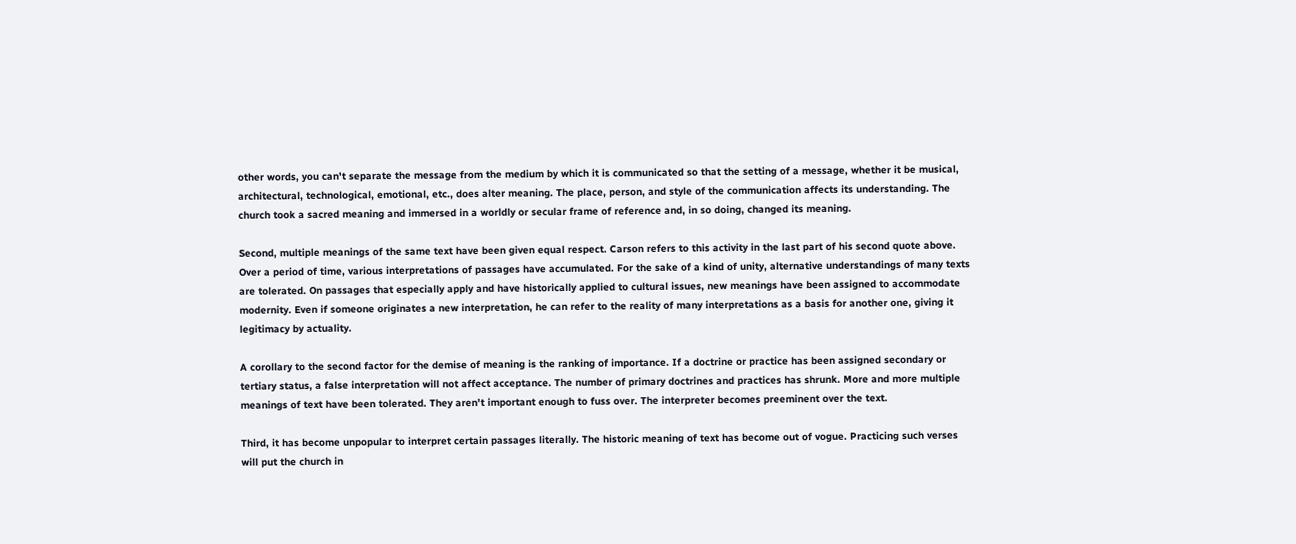other words, you can't separate the message from the medium by which it is communicated so that the setting of a message, whether it be musical, architectural, technological, emotional, etc., does alter meaning. The place, person, and style of the communication affects its understanding. The church took a sacred meaning and immersed in a worldly or secular frame of reference and, in so doing, changed its meaning.

Second, multiple meanings of the same text have been given equal respect. Carson refers to this activity in the last part of his second quote above. Over a period of time, various interpretations of passages have accumulated. For the sake of a kind of unity, alternative understandings of many texts are tolerated. On passages that especially apply and have historically applied to cultural issues, new meanings have been assigned to accommodate modernity. Even if someone originates a new interpretation, he can refer to the reality of many interpretations as a basis for another one, giving it legitimacy by actuality.

A corollary to the second factor for the demise of meaning is the ranking of importance. If a doctrine or practice has been assigned secondary or tertiary status, a false interpretation will not affect acceptance. The number of primary doctrines and practices has shrunk. More and more multiple meanings of text have been tolerated. They aren't important enough to fuss over. The interpreter becomes preeminent over the text.

Third, it has become unpopular to interpret certain passages literally. The historic meaning of text has become out of vogue. Practicing such verses will put the church in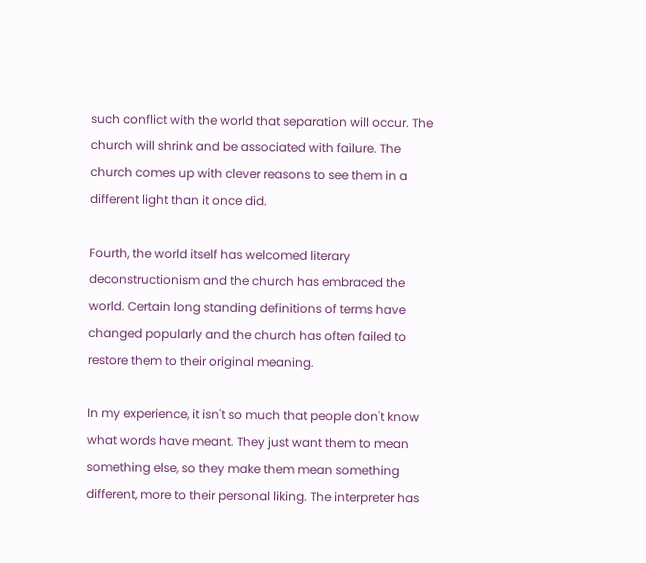such conflict with the world that separation will occur. The church will shrink and be associated with failure. The church comes up with clever reasons to see them in a different light than it once did.

Fourth, the world itself has welcomed literary deconstructionism and the church has embraced the world. Certain long standing definitions of terms have changed popularly and the church has often failed to restore them to their original meaning.

In my experience, it isn't so much that people don't know what words have meant. They just want them to mean something else, so they make them mean something different, more to their personal liking. The interpreter has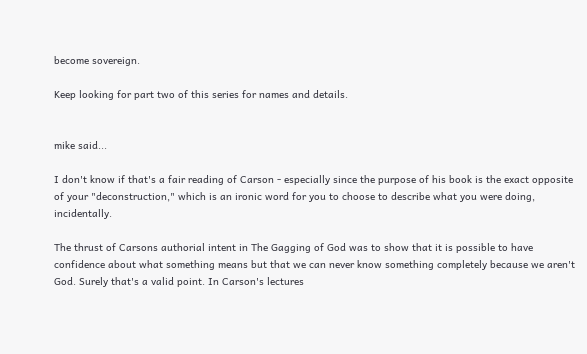become sovereign.

Keep looking for part two of this series for names and details.


mike said...

I don't know if that's a fair reading of Carson - especially since the purpose of his book is the exact opposite of your "deconstruction," which is an ironic word for you to choose to describe what you were doing, incidentally.

The thrust of Carsons authorial intent in The Gagging of God was to show that it is possible to have confidence about what something means but that we can never know something completely because we aren't God. Surely that's a valid point. In Carson's lectures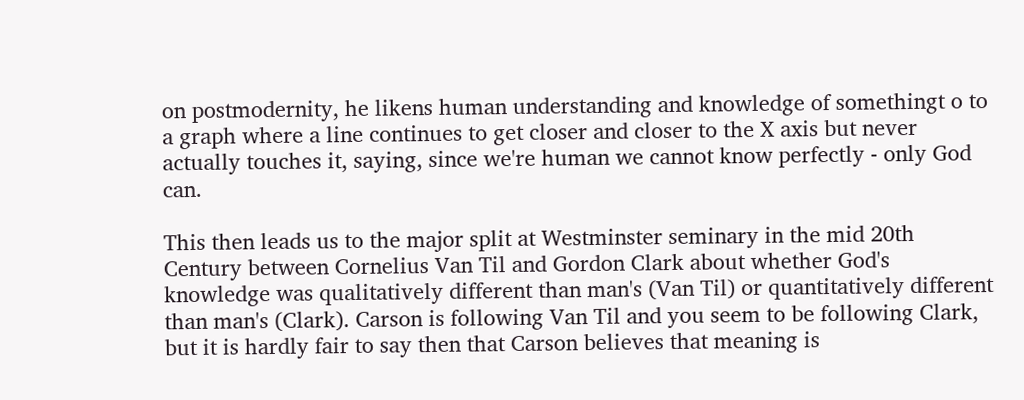on postmodernity, he likens human understanding and knowledge of somethingt o to a graph where a line continues to get closer and closer to the X axis but never actually touches it, saying, since we're human we cannot know perfectly - only God can.

This then leads us to the major split at Westminster seminary in the mid 20th Century between Cornelius Van Til and Gordon Clark about whether God's knowledge was qualitatively different than man's (Van Til) or quantitatively different than man's (Clark). Carson is following Van Til and you seem to be following Clark, but it is hardly fair to say then that Carson believes that meaning is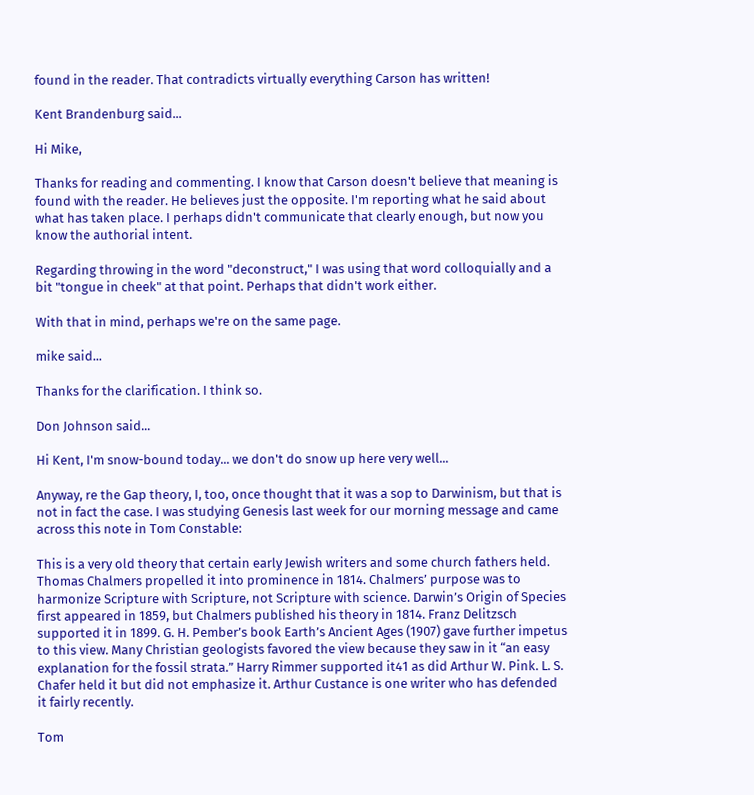found in the reader. That contradicts virtually everything Carson has written!

Kent Brandenburg said...

Hi Mike,

Thanks for reading and commenting. I know that Carson doesn't believe that meaning is found with the reader. He believes just the opposite. I'm reporting what he said about what has taken place. I perhaps didn't communicate that clearly enough, but now you know the authorial intent.

Regarding throwing in the word "deconstruct," I was using that word colloquially and a bit "tongue in cheek" at that point. Perhaps that didn't work either.

With that in mind, perhaps we're on the same page.

mike said...

Thanks for the clarification. I think so.

Don Johnson said...

Hi Kent, I'm snow-bound today... we don't do snow up here very well...

Anyway, re the Gap theory, I, too, once thought that it was a sop to Darwinism, but that is not in fact the case. I was studying Genesis last week for our morning message and came across this note in Tom Constable:

This is a very old theory that certain early Jewish writers and some church fathers held. Thomas Chalmers propelled it into prominence in 1814. Chalmers’ purpose was to harmonize Scripture with Scripture, not Scripture with science. Darwin’s Origin of Species first appeared in 1859, but Chalmers published his theory in 1814. Franz Delitzsch supported it in 1899. G. H. Pember’s book Earth’s Ancient Ages (1907) gave further impetus to this view. Many Christian geologists favored the view because they saw in it “an easy explanation for the fossil strata.” Harry Rimmer supported it41 as did Arthur W. Pink. L. S. Chafer held it but did not emphasize it. Arthur Custance is one writer who has defended it fairly recently.

Tom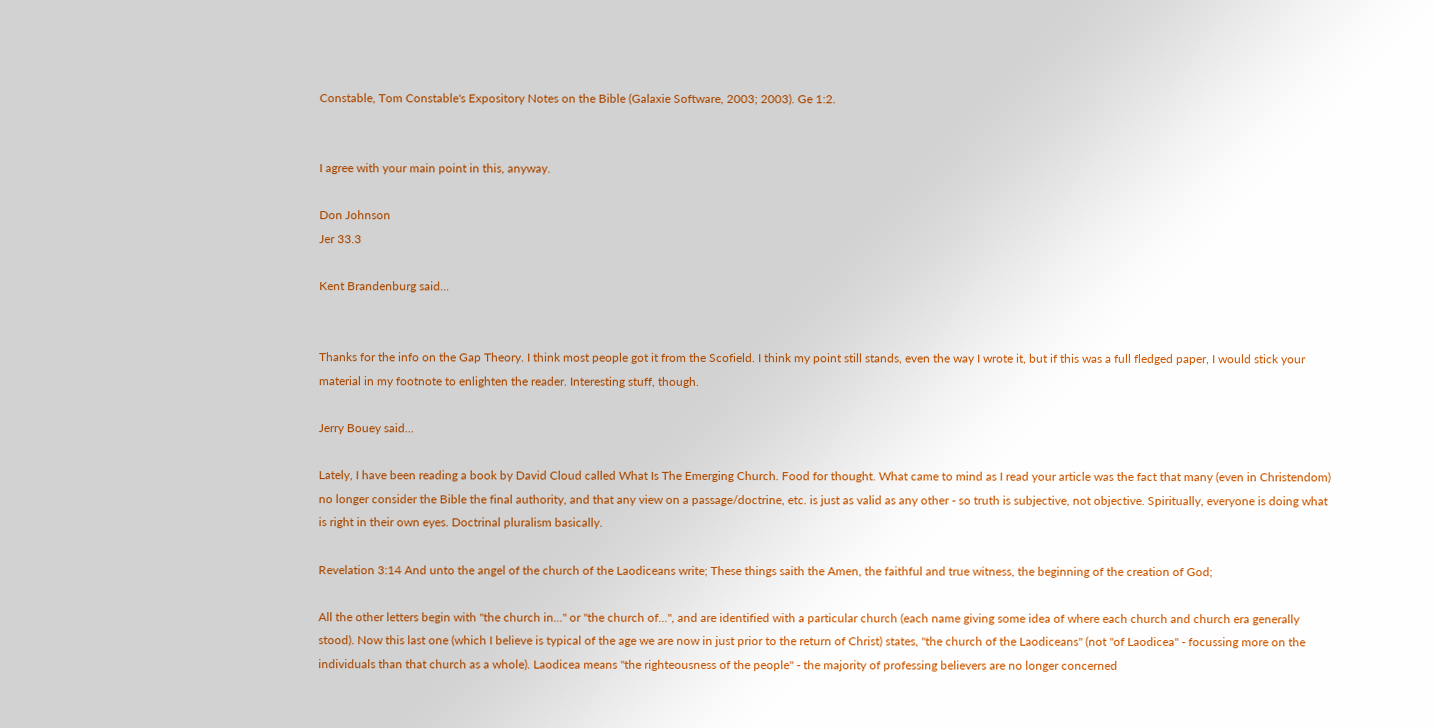Constable, Tom Constable's Expository Notes on the Bible (Galaxie Software, 2003; 2003). Ge 1:2.


I agree with your main point in this, anyway.

Don Johnson
Jer 33.3

Kent Brandenburg said...


Thanks for the info on the Gap Theory. I think most people got it from the Scofield. I think my point still stands, even the way I wrote it, but if this was a full fledged paper, I would stick your material in my footnote to enlighten the reader. Interesting stuff, though.

Jerry Bouey said...

Lately, I have been reading a book by David Cloud called What Is The Emerging Church. Food for thought. What came to mind as I read your article was the fact that many (even in Christendom) no longer consider the Bible the final authority, and that any view on a passage/doctrine, etc. is just as valid as any other - so truth is subjective, not objective. Spiritually, everyone is doing what is right in their own eyes. Doctrinal pluralism basically.

Revelation 3:14 And unto the angel of the church of the Laodiceans write; These things saith the Amen, the faithful and true witness, the beginning of the creation of God;

All the other letters begin with "the church in..." or "the church of...", and are identified with a particular church (each name giving some idea of where each church and church era generally stood). Now this last one (which I believe is typical of the age we are now in just prior to the return of Christ) states, "the church of the Laodiceans" (not "of Laodicea" - focussing more on the individuals than that church as a whole). Laodicea means "the righteousness of the people" - the majority of professing believers are no longer concerned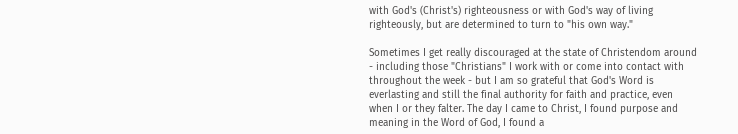with God's (Christ's) righteousness or with God's way of living righteously, but are determined to turn to "his own way."

Sometimes I get really discouraged at the state of Christendom around - including those "Christians" I work with or come into contact with throughout the week - but I am so grateful that God's Word is everlasting and still the final authority for faith and practice, even when I or they falter. The day I came to Christ, I found purpose and meaning in the Word of God, I found a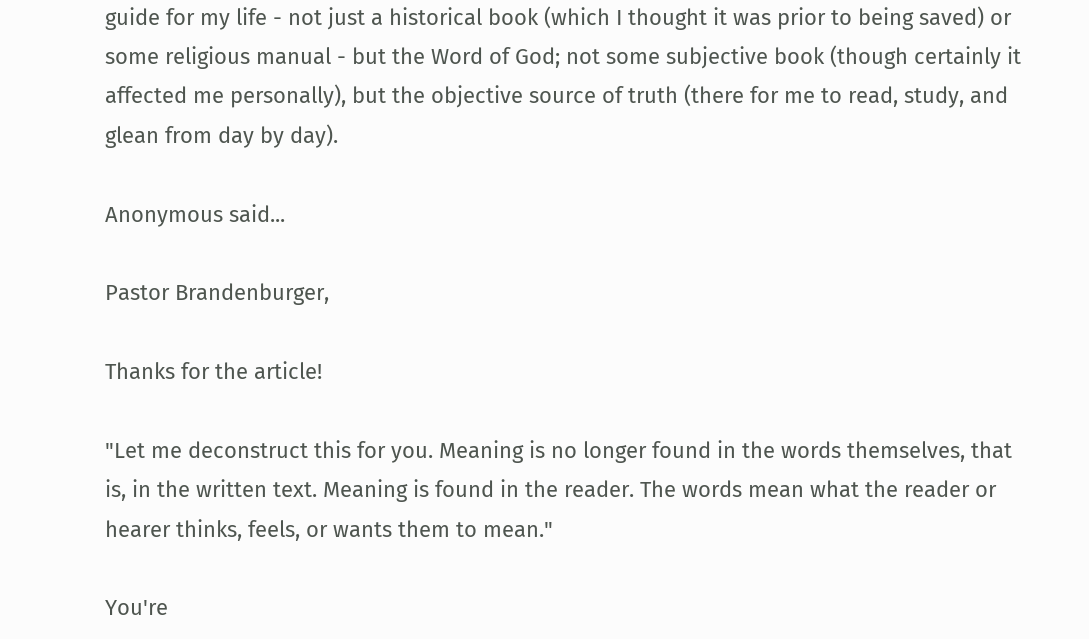guide for my life - not just a historical book (which I thought it was prior to being saved) or some religious manual - but the Word of God; not some subjective book (though certainly it affected me personally), but the objective source of truth (there for me to read, study, and glean from day by day).

Anonymous said...

Pastor Brandenburger,

Thanks for the article!

"Let me deconstruct this for you. Meaning is no longer found in the words themselves, that is, in the written text. Meaning is found in the reader. The words mean what the reader or hearer thinks, feels, or wants them to mean."

You're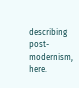describing post-modernism, here.